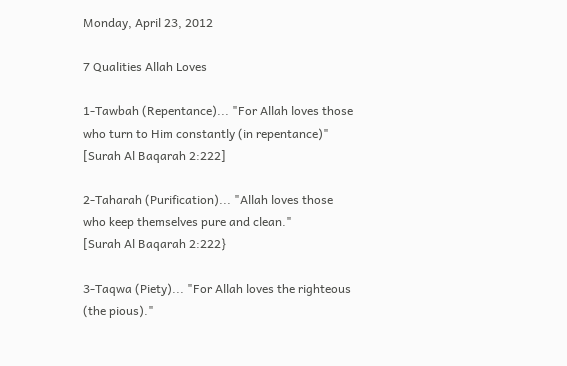Monday, April 23, 2012

7 Qualities Allah Loves

1-Tawbah (Repentance)... "For Allah loves those who turn to Him constantly (in repentance)"
[Surah Al Baqarah 2:222]

2-Taharah (Purification)... "Allah loves those who keep themselves pure and clean."
[Surah Al Baqarah 2:222}

3-Taqwa (Piety)... "For Allah loves the righteous (the pious)."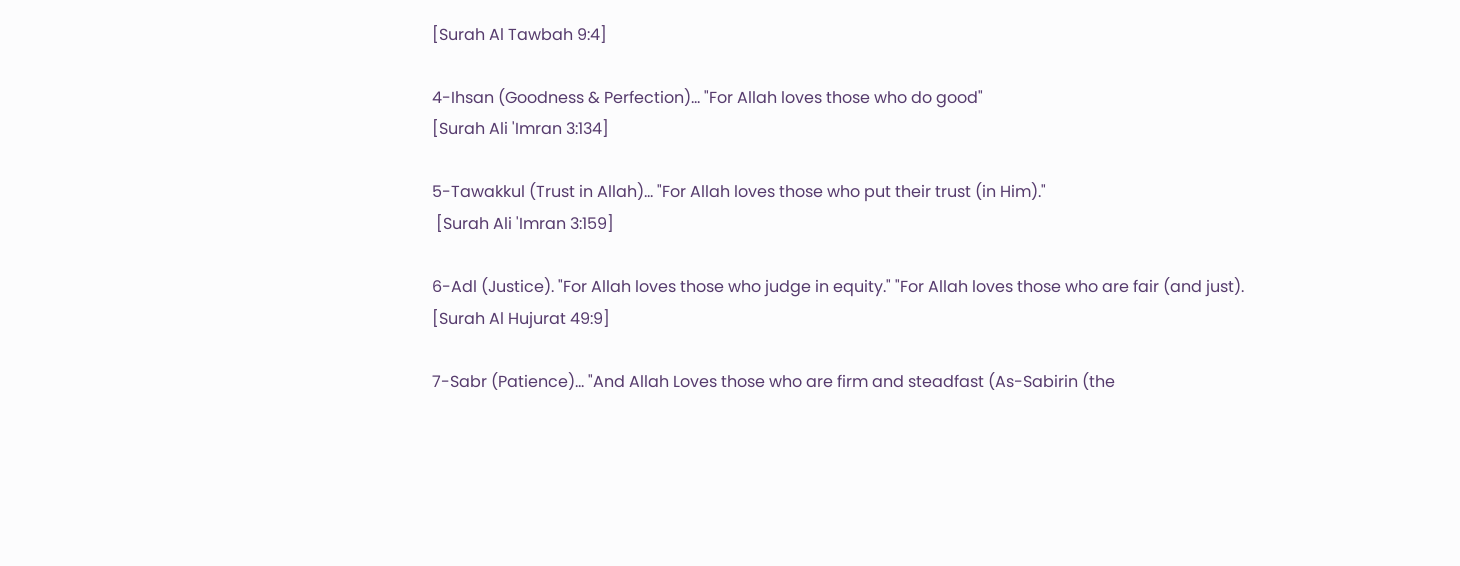[Surah Al Tawbah 9:4]

4-Ihsan (Goodness & Perfection)... "For Allah loves those who do good"
[Surah Ali 'Imran 3:134]

5-Tawakkul (Trust in Allah)... "For Allah loves those who put their trust (in Him)."
 [Surah Ali 'Imran 3:159]

6-Adl (Justice). "For Allah loves those who judge in equity." "For Allah loves those who are fair (and just). [Surah Al Hujurat 49:9]

7-Sabr (Patience)... "And Allah Loves those who are firm and steadfast (As-Sabirin (the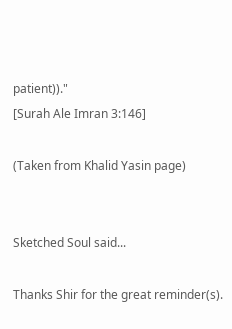patient))."
[Surah Ale Imran 3:146]

(Taken from Khalid Yasin page)


Sketched Soul said...

Thanks Shir for the great reminder(s).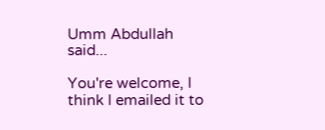Umm Abdullah said...

You're welcome, I think I emailed it to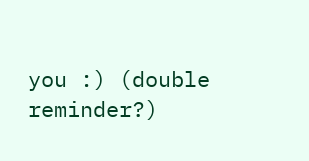you :) (double reminder?)